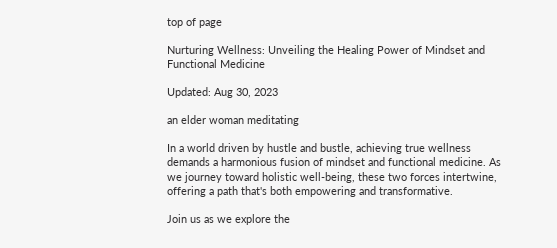top of page

Nurturing Wellness: Unveiling the Healing Power of Mindset and Functional Medicine

Updated: Aug 30, 2023

an elder woman meditating

In a world driven by hustle and bustle, achieving true wellness demands a harmonious fusion of mindset and functional medicine. As we journey toward holistic well-being, these two forces intertwine, offering a path that's both empowering and transformative.

Join us as we explore the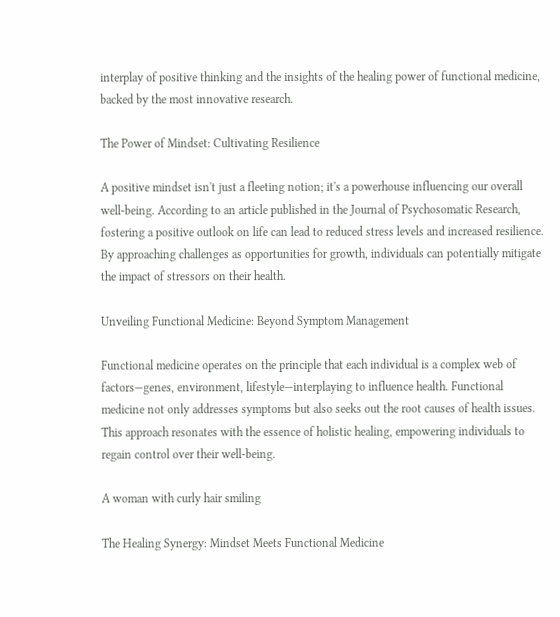interplay of positive thinking and the insights of the healing power of functional medicine, backed by the most innovative research.

The Power of Mindset: Cultivating Resilience

A positive mindset isn't just a fleeting notion; it's a powerhouse influencing our overall well-being. According to an article published in the Journal of Psychosomatic Research, fostering a positive outlook on life can lead to reduced stress levels and increased resilience. By approaching challenges as opportunities for growth, individuals can potentially mitigate the impact of stressors on their health.

Unveiling Functional Medicine: Beyond Symptom Management

Functional medicine operates on the principle that each individual is a complex web of factors—genes, environment, lifestyle—interplaying to influence health. Functional medicine not only addresses symptoms but also seeks out the root causes of health issues. This approach resonates with the essence of holistic healing, empowering individuals to regain control over their well-being.

A woman with curly hair smiling

The Healing Synergy: Mindset Meets Functional Medicine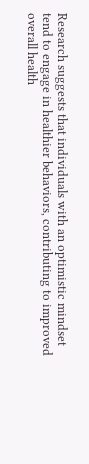Research suggests that individuals with an optimistic mindset tend to engage in healthier behaviors, contributing to improved overall health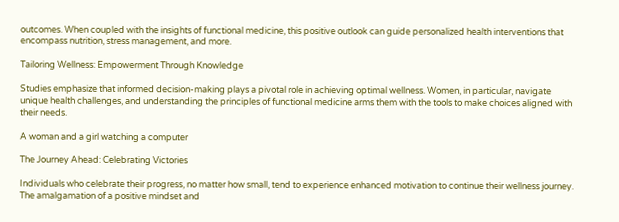outcomes. When coupled with the insights of functional medicine, this positive outlook can guide personalized health interventions that encompass nutrition, stress management, and more.

Tailoring Wellness: Empowerment Through Knowledge

Studies emphasize that informed decision-making plays a pivotal role in achieving optimal wellness. Women, in particular, navigate unique health challenges, and understanding the principles of functional medicine arms them with the tools to make choices aligned with their needs.

A woman and a girl watching a computer

The Journey Ahead: Celebrating Victories

Individuals who celebrate their progress, no matter how small, tend to experience enhanced motivation to continue their wellness journey. The amalgamation of a positive mindset and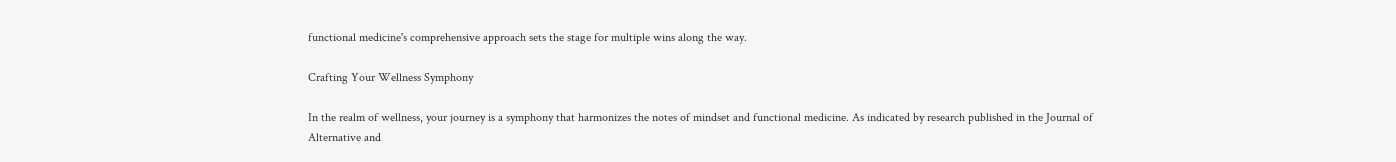functional medicine's comprehensive approach sets the stage for multiple wins along the way.

Crafting Your Wellness Symphony

In the realm of wellness, your journey is a symphony that harmonizes the notes of mindset and functional medicine. As indicated by research published in the Journal of Alternative and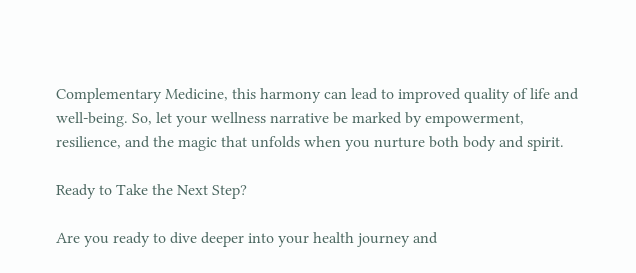Complementary Medicine, this harmony can lead to improved quality of life and well-being. So, let your wellness narrative be marked by empowerment, resilience, and the magic that unfolds when you nurture both body and spirit.

Ready to Take the Next Step?

Are you ready to dive deeper into your health journey and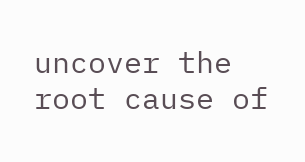uncover the root cause of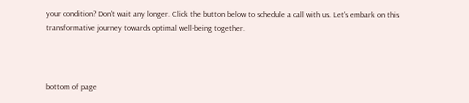your condition? Don't wait any longer. Click the button below to schedule a call with us. Let's embark on this transformative journey towards optimal well-being together.



bottom of page